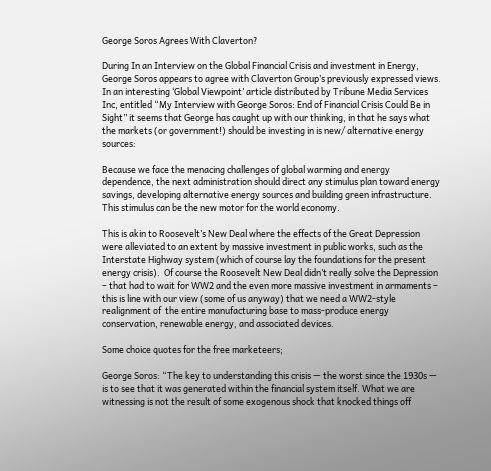George Soros Agrees With Claverton?

During In an Interview on the Global Financial Crisis and investment in Energy, George Soros appears to agree with Claverton Group’s previously expressed views. In an interesting ‘Global Viewpoint’ article distributed by Tribune Media Services Inc, entitled “My Interview with George Soros: End of Financial Crisis Could Be in Sight” it seems that George has caught up with our thinking, in that he says what the markets (or government!) should be investing in is new/ alternative energy sources:

Because we face the menacing challenges of global warming and energy dependence, the next administration should direct any stimulus plan toward energy savings, developing alternative energy sources and building green infrastructure. This stimulus can be the new motor for the world economy.

This is akin to Roosevelt’s New Deal where the effects of the Great Depression were alleviated to an extent by massive investment in public works, such as the Interstate Highway system (which of course lay the foundations for the present energy crisis).  Of course the Roosevelt New Deal didn’t really solve the Depression – that had to wait for WW2 and the even more massive investment in armaments – this is line with our view (some of us anyway) that we need a WW2-style realignment of  the entire manufacturing base to mass-produce energy conservation, renewable energy, and associated devices.

Some choice quotes for the free marketeers;

George Soros: “The key to understanding this crisis — the worst since the 1930s — is to see that it was generated within the financial system itself. What we are witnessing is not the result of some exogenous shock that knocked things off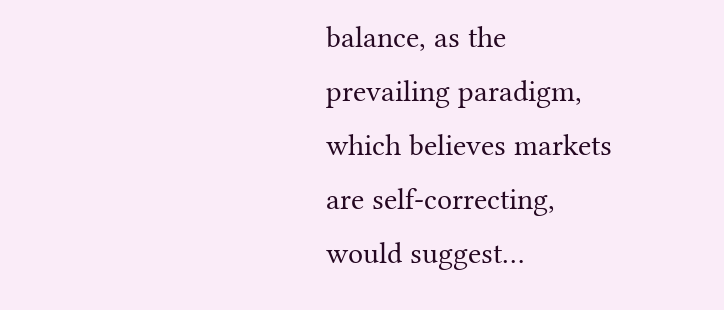balance, as the prevailing paradigm, which believes markets are self-correcting, would suggest…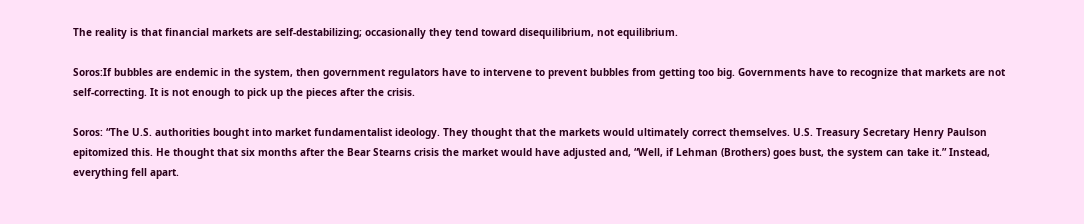The reality is that financial markets are self-destabilizing; occasionally they tend toward disequilibrium, not equilibrium.

Soros:If bubbles are endemic in the system, then government regulators have to intervene to prevent bubbles from getting too big. Governments have to recognize that markets are not self-correcting. It is not enough to pick up the pieces after the crisis.

Soros: “The U.S. authorities bought into market fundamentalist ideology. They thought that the markets would ultimately correct themselves. U.S. Treasury Secretary Henry Paulson epitomized this. He thought that six months after the Bear Stearns crisis the market would have adjusted and, “Well, if Lehman (Brothers) goes bust, the system can take it.” Instead, everything fell apart.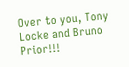Over to you, Tony Locke and Bruno Prior!!!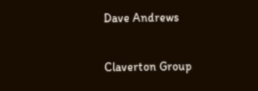Dave Andrews

Claverton Group